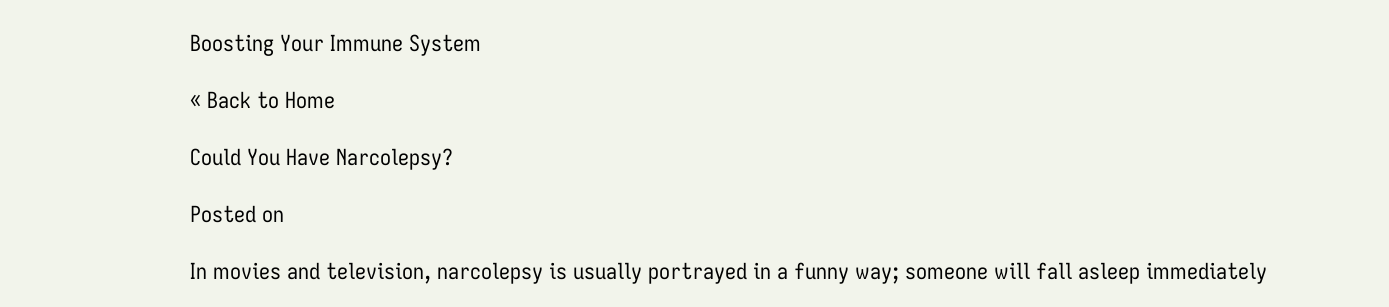Boosting Your Immune System

« Back to Home

Could You Have Narcolepsy?

Posted on

In movies and television, narcolepsy is usually portrayed in a funny way; someone will fall asleep immediately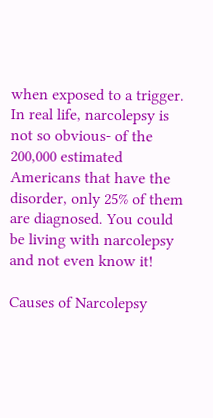when exposed to a trigger. In real life, narcolepsy is not so obvious- of the 200,000 estimated Americans that have the disorder, only 25% of them are diagnosed. You could be living with narcolepsy and not even know it!

Causes of Narcolepsy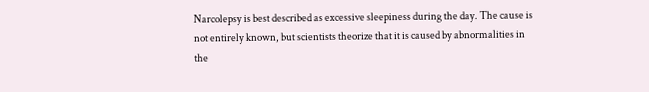Narcolepsy is best described as excessive sleepiness during the day. The cause is not entirely known, but scientists theorize that it is caused by abnormalities in the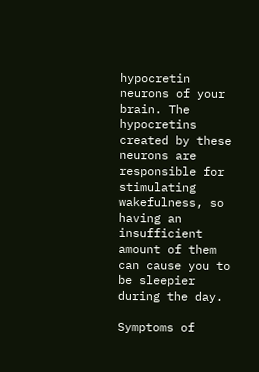hypocretin neurons of your brain. The hypocretins created by these neurons are responsible for stimulating wakefulness, so having an insufficient amount of them can cause you to be sleepier during the day.

Symptoms of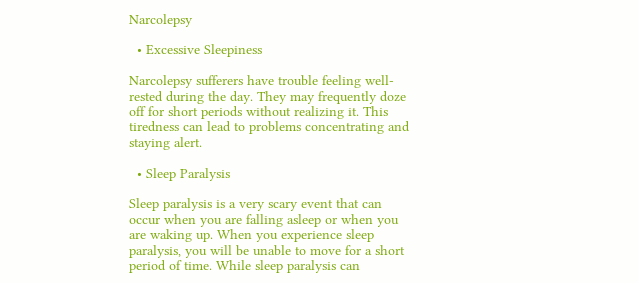Narcolepsy

  • Excessive Sleepiness

Narcolepsy sufferers have trouble feeling well-rested during the day. They may frequently doze off for short periods without realizing it. This tiredness can lead to problems concentrating and staying alert.

  • Sleep Paralysis

Sleep paralysis is a very scary event that can occur when you are falling asleep or when you are waking up. When you experience sleep paralysis, you will be unable to move for a short period of time. While sleep paralysis can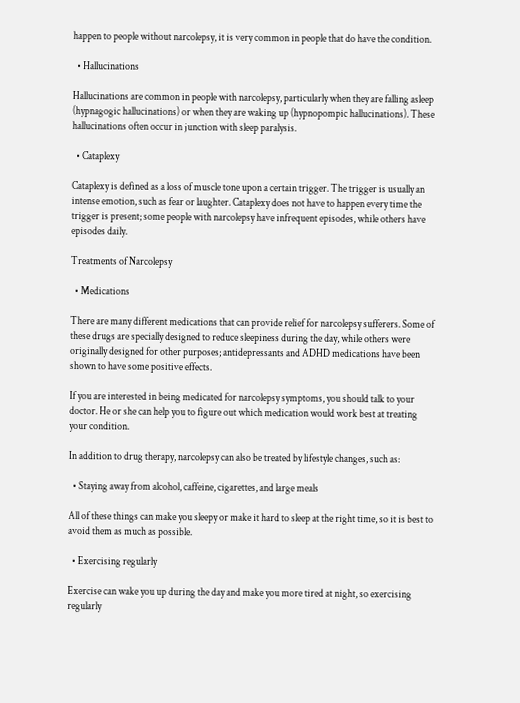happen to people without narcolepsy, it is very common in people that do have the condition.

  • Hallucinations

Hallucinations are common in people with narcolepsy, particularly when they are falling asleep (hypnagogic hallucinations) or when they are waking up (hypnopompic hallucinations). These hallucinations often occur in junction with sleep paralysis.

  • Cataplexy

Cataplexy is defined as a loss of muscle tone upon a certain trigger. The trigger is usually an intense emotion, such as fear or laughter. Cataplexy does not have to happen every time the trigger is present; some people with narcolepsy have infrequent episodes, while others have episodes daily.

Treatments of Narcolepsy

  • Medications

There are many different medications that can provide relief for narcolepsy sufferers. Some of these drugs are specially designed to reduce sleepiness during the day, while others were originally designed for other purposes; antidepressants and ADHD medications have been shown to have some positive effects.

If you are interested in being medicated for narcolepsy symptoms, you should talk to your doctor. He or she can help you to figure out which medication would work best at treating your condition.

In addition to drug therapy, narcolepsy can also be treated by lifestyle changes, such as:

  • Staying away from alcohol, caffeine, cigarettes, and large meals

All of these things can make you sleepy or make it hard to sleep at the right time, so it is best to avoid them as much as possible.

  • Exercising regularly

Exercise can wake you up during the day and make you more tired at night, so exercising regularly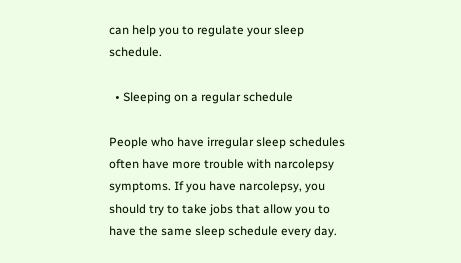can help you to regulate your sleep schedule.

  • Sleeping on a regular schedule

People who have irregular sleep schedules often have more trouble with narcolepsy symptoms. If you have narcolepsy, you should try to take jobs that allow you to have the same sleep schedule every day.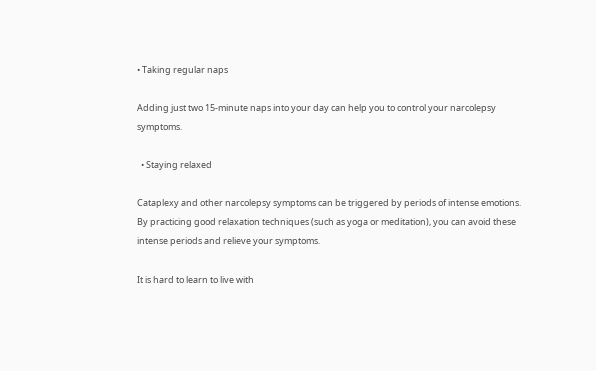• Taking regular naps

Adding just two 15-minute naps into your day can help you to control your narcolepsy symptoms.

  • Staying relaxed

Cataplexy and other narcolepsy symptoms can be triggered by periods of intense emotions. By practicing good relaxation techniques (such as yoga or meditation), you can avoid these intense periods and relieve your symptoms.

It is hard to learn to live with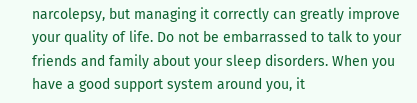narcolepsy, but managing it correctly can greatly improve your quality of life. Do not be embarrassed to talk to your friends and family about your sleep disorders. When you have a good support system around you, it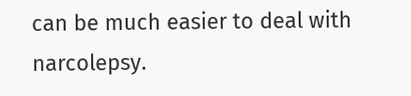can be much easier to deal with narcolepsy.